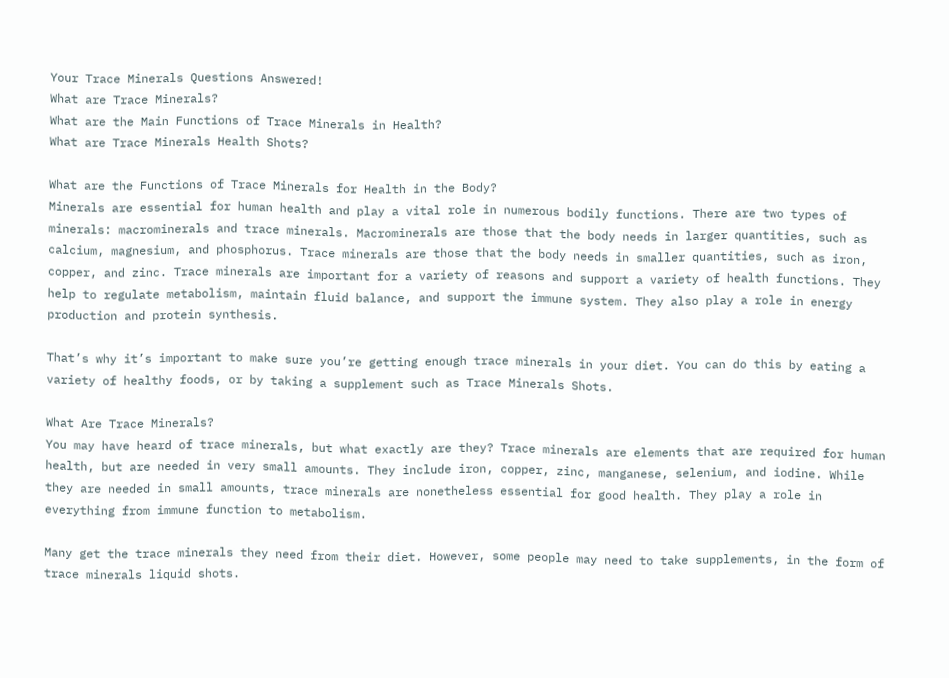Your Trace Minerals Questions Answered!
What are Trace Minerals?
What are the Main Functions of Trace Minerals in Health?
What are Trace Minerals Health Shots?

What are the Functions of Trace Minerals for Health in the Body?
Minerals are essential for human health and play a vital role in numerous bodily functions. There are two types of minerals: macrominerals and trace minerals. Macrominerals are those that the body needs in larger quantities, such as calcium, magnesium, and phosphorus. Trace minerals are those that the body needs in smaller quantities, such as iron, copper, and zinc. Trace minerals are important for a variety of reasons and support a variety of health functions. They help to regulate metabolism, maintain fluid balance, and support the immune system. They also play a role in energy production and protein synthesis.

That’s why it’s important to make sure you’re getting enough trace minerals in your diet. You can do this by eating a variety of healthy foods, or by taking a supplement such as Trace Minerals Shots.

What Are Trace Minerals?
You may have heard of trace minerals, but what exactly are they? Trace minerals are elements that are required for human health, but are needed in very small amounts. They include iron, copper, zinc, manganese, selenium, and iodine. While they are needed in small amounts, trace minerals are nonetheless essential for good health. They play a role in everything from immune function to metabolism.

Many get the trace minerals they need from their diet. However, some people may need to take supplements, in the form of trace minerals liquid shots.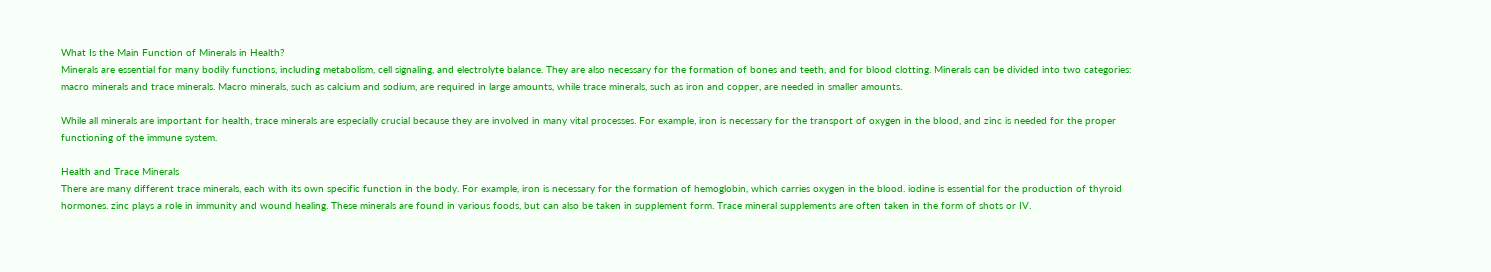What Is the Main Function of Minerals in Health?
Minerals are essential for many bodily functions, including metabolism, cell signaling, and electrolyte balance. They are also necessary for the formation of bones and teeth, and for blood clotting. Minerals can be divided into two categories: macro minerals and trace minerals. Macro minerals, such as calcium and sodium, are required in large amounts, while trace minerals, such as iron and copper, are needed in smaller amounts.

While all minerals are important for health, trace minerals are especially crucial because they are involved in many vital processes. For example, iron is necessary for the transport of oxygen in the blood, and zinc is needed for the proper functioning of the immune system.

Health and Trace Minerals
There are many different trace minerals, each with its own specific function in the body. For example, iron is necessary for the formation of hemoglobin, which carries oxygen in the blood. iodine is essential for the production of thyroid hormones. zinc plays a role in immunity and wound healing. These minerals are found in various foods, but can also be taken in supplement form. Trace mineral supplements are often taken in the form of shots or IV.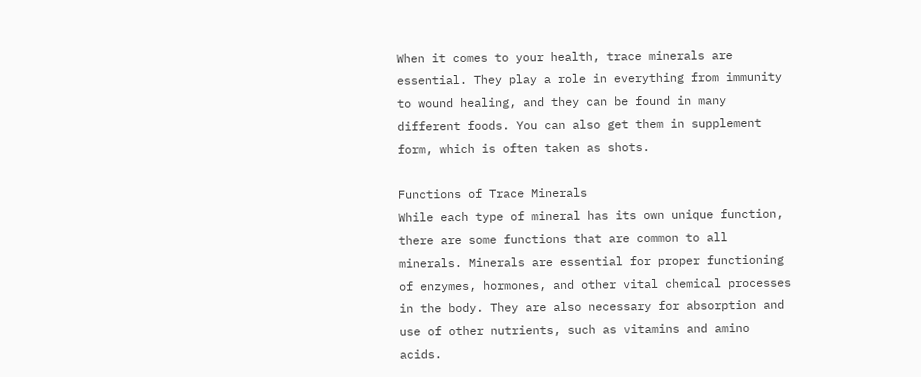When it comes to your health, trace minerals are essential. They play a role in everything from immunity to wound healing, and they can be found in many different foods. You can also get them in supplement form, which is often taken as shots.

Functions of Trace Minerals
While each type of mineral has its own unique function, there are some functions that are common to all minerals. Minerals are essential for proper functioning of enzymes, hormones, and other vital chemical processes in the body. They are also necessary for absorption and use of other nutrients, such as vitamins and amino acids.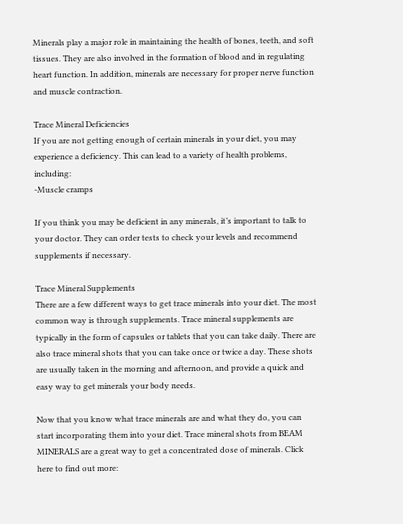Minerals play a major role in maintaining the health of bones, teeth, and soft tissues. They are also involved in the formation of blood and in regulating heart function. In addition, minerals are necessary for proper nerve function and muscle contraction.

Trace Mineral Deficiencies
If you are not getting enough of certain minerals in your diet, you may experience a deficiency. This can lead to a variety of health problems, including:
-Muscle cramps

If you think you may be deficient in any minerals, it’s important to talk to your doctor. They can order tests to check your levels and recommend supplements if necessary.

Trace Mineral Supplements
There are a few different ways to get trace minerals into your diet. The most common way is through supplements. Trace mineral supplements are typically in the form of capsules or tablets that you can take daily. There are also trace mineral shots that you can take once or twice a day. These shots are usually taken in the morning and afternoon, and provide a quick and easy way to get minerals your body needs.

Now that you know what trace minerals are and what they do, you can start incorporating them into your diet. Trace mineral shots from BEAM MINERALS are a great way to get a concentrated dose of minerals. Click here to find out more: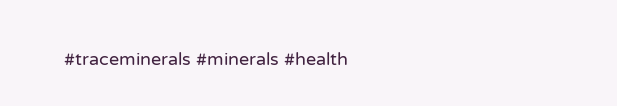#traceminerals #minerals #health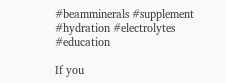#beamminerals #supplement #hydration #electrolytes #education

If you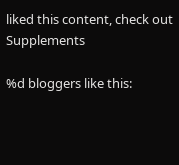liked this content, check out Supplements

%d bloggers like this: